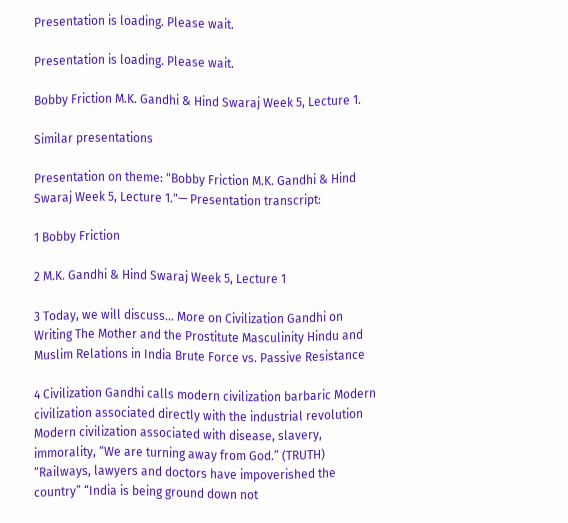Presentation is loading. Please wait.

Presentation is loading. Please wait.

Bobby Friction M.K. Gandhi & Hind Swaraj Week 5, Lecture 1.

Similar presentations

Presentation on theme: "Bobby Friction M.K. Gandhi & Hind Swaraj Week 5, Lecture 1."— Presentation transcript:

1 Bobby Friction

2 M.K. Gandhi & Hind Swaraj Week 5, Lecture 1

3 Today, we will discuss… More on Civilization Gandhi on Writing The Mother and the Prostitute Masculinity Hindu and Muslim Relations in India Brute Force vs. Passive Resistance

4 Civilization Gandhi calls modern civilization barbaric Modern civilization associated directly with the industrial revolution Modern civilization associated with disease, slavery, immorality, “We are turning away from God.” (TRUTH) “Railways, lawyers and doctors have impoverished the country” “India is being ground down not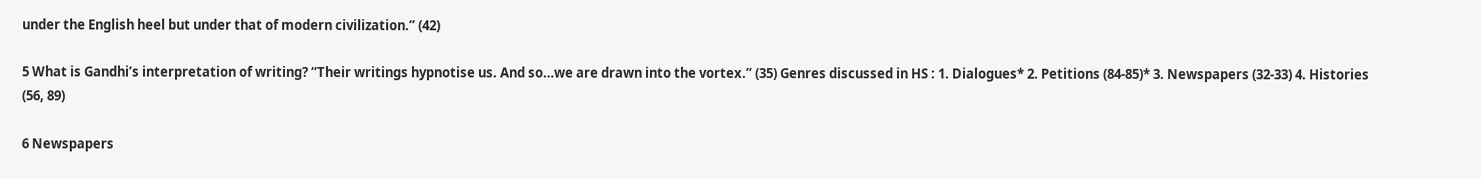under the English heel but under that of modern civilization.” (42)

5 What is Gandhi’s interpretation of writing? “Their writings hypnotise us. And so…we are drawn into the vortex.” (35) Genres discussed in HS : 1. Dialogues* 2. Petitions (84-85)* 3. Newspapers (32-33) 4. Histories (56, 89)

6 Newspapers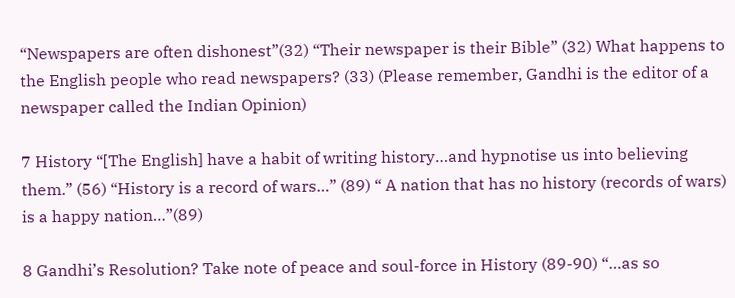“Newspapers are often dishonest”(32) “Their newspaper is their Bible” (32) What happens to the English people who read newspapers? (33) (Please remember, Gandhi is the editor of a newspaper called the Indian Opinion)

7 History “[The English] have a habit of writing history…and hypnotise us into believing them.” (56) “History is a record of wars…” (89) “ A nation that has no history (records of wars) is a happy nation…”(89)

8 Gandhi’s Resolution? Take note of peace and soul-force in History (89-90) “…as so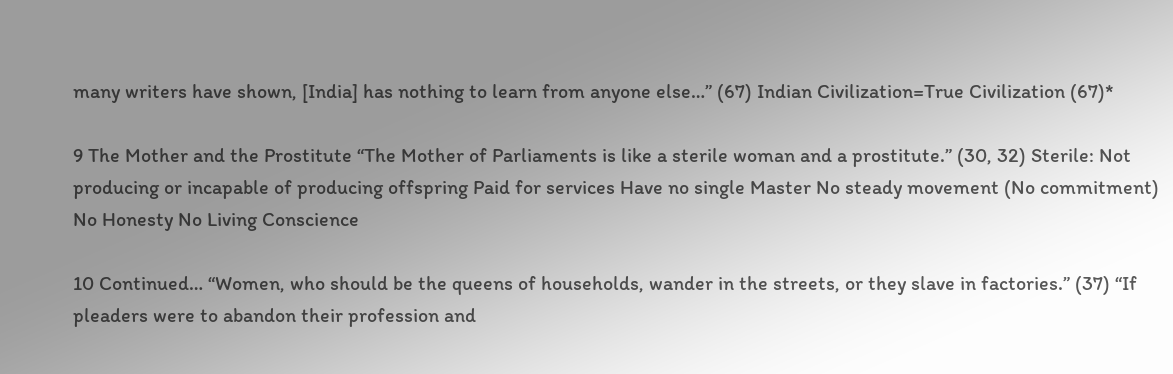many writers have shown, [India] has nothing to learn from anyone else…” (67) Indian Civilization=True Civilization (67)*

9 The Mother and the Prostitute “The Mother of Parliaments is like a sterile woman and a prostitute.” (30, 32) Sterile: Not producing or incapable of producing offspring Paid for services Have no single Master No steady movement (No commitment) No Honesty No Living Conscience

10 Continued… “Women, who should be the queens of households, wander in the streets, or they slave in factories.” (37) “If pleaders were to abandon their profession and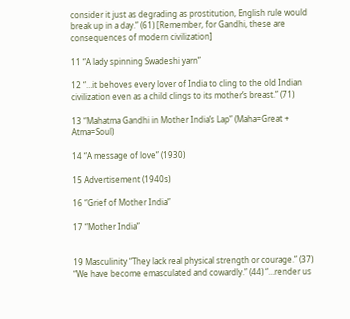consider it just as degrading as prostitution, English rule would break up in a day.” (61) [Remember, for Gandhi, these are consequences of modern civilization]

11 “A lady spinning Swadeshi yarn”

12 “…it behoves every lover of India to cling to the old Indian civilization even as a child clings to its mother’s breast.” (71)

13 “Mahatma Gandhi in Mother India’s Lap” (Maha=Great + Atma=Soul)

14 “A message of love” (1930)

15 Advertisement (1940s)

16 “Grief of Mother India”

17 “Mother India”


19 Masculinity “They lack real physical strength or courage.” (37) “We have become emasculated and cowardly.” (44) “…render us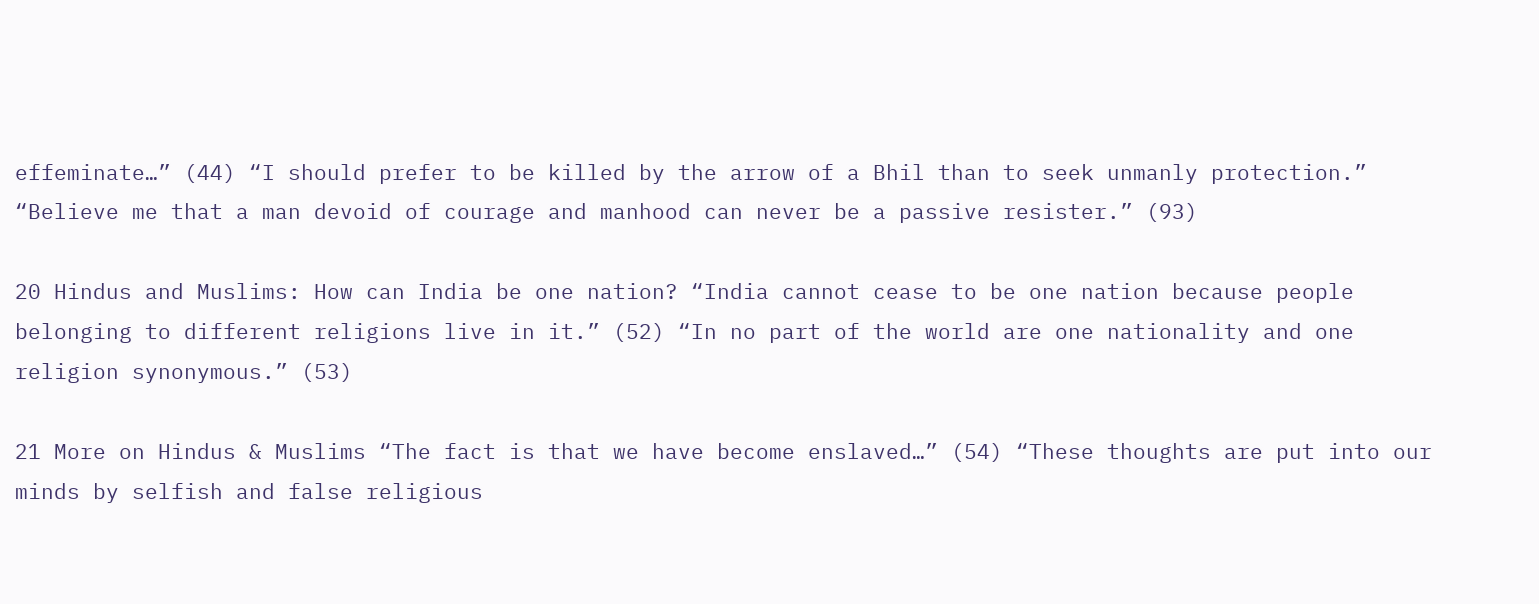effeminate…” (44) “I should prefer to be killed by the arrow of a Bhil than to seek unmanly protection.” “Believe me that a man devoid of courage and manhood can never be a passive resister.” (93)

20 Hindus and Muslims: How can India be one nation? “India cannot cease to be one nation because people belonging to different religions live in it.” (52) “In no part of the world are one nationality and one religion synonymous.” (53)

21 More on Hindus & Muslims “The fact is that we have become enslaved…” (54) “These thoughts are put into our minds by selfish and false religious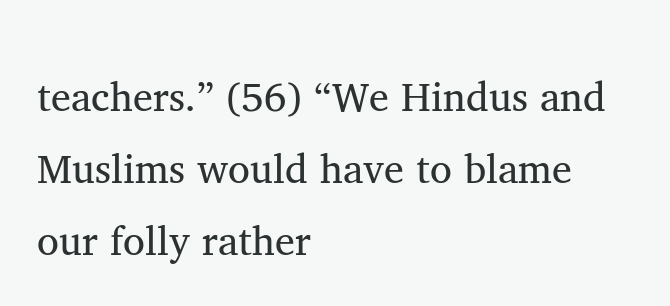teachers.” (56) “We Hindus and Muslims would have to blame our folly rather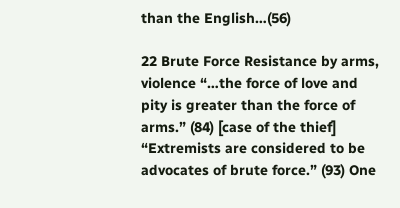than the English…(56)

22 Brute Force Resistance by arms, violence “…the force of love and pity is greater than the force of arms.” (84) [case of the thief] “Extremists are considered to be advocates of brute force.” (93) One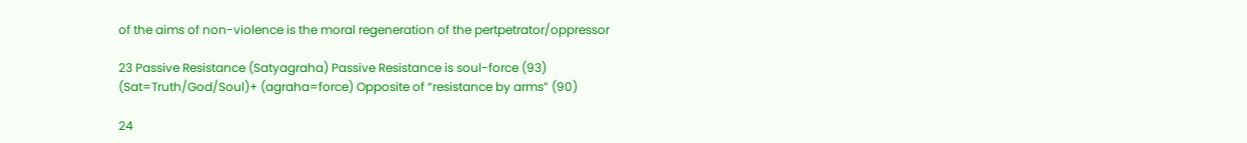of the aims of non-violence is the moral regeneration of the pertpetrator/oppressor

23 Passive Resistance (Satyagraha) Passive Resistance is soul-force (93) (Sat=Truth/God/Soul)+ (agraha=force) Opposite of “resistance by arms” (90)

24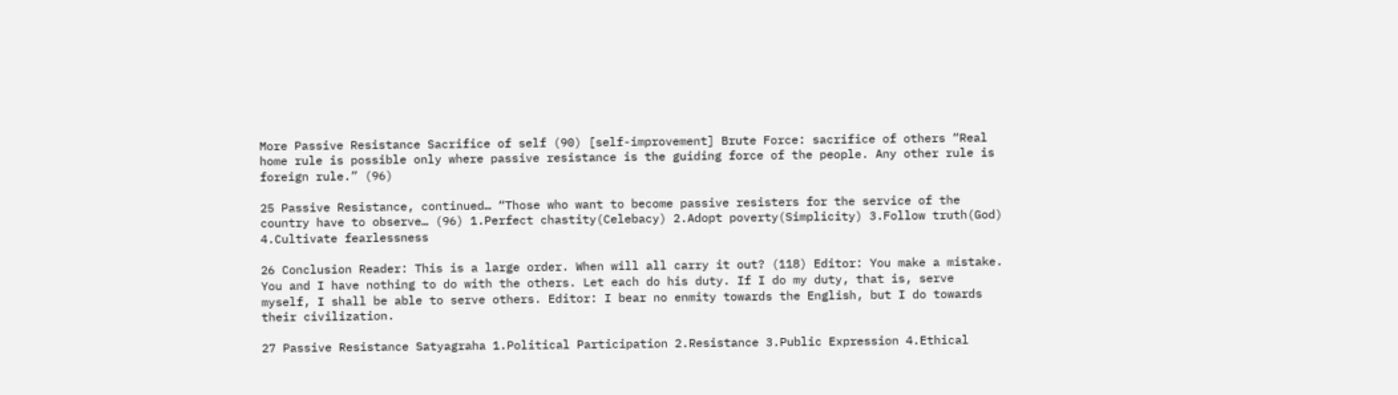More Passive Resistance Sacrifice of self (90) [self-improvement] Brute Force: sacrifice of others “Real home rule is possible only where passive resistance is the guiding force of the people. Any other rule is foreign rule.” (96)

25 Passive Resistance, continued… “Those who want to become passive resisters for the service of the country have to observe… (96) 1.Perfect chastity(Celebacy) 2.Adopt poverty(Simplicity) 3.Follow truth(God) 4.Cultivate fearlessness

26 Conclusion Reader: This is a large order. When will all carry it out? (118) Editor: You make a mistake. You and I have nothing to do with the others. Let each do his duty. If I do my duty, that is, serve myself, I shall be able to serve others. Editor: I bear no enmity towards the English, but I do towards their civilization.

27 Passive Resistance Satyagraha 1.Political Participation 2.Resistance 3.Public Expression 4.Ethical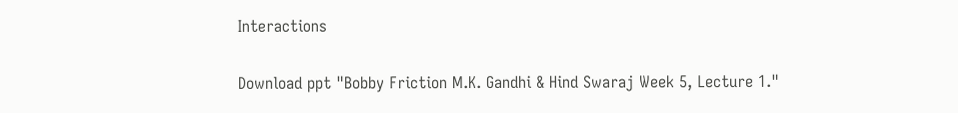Interactions

Download ppt "Bobby Friction M.K. Gandhi & Hind Swaraj Week 5, Lecture 1."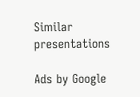Similar presentations

Ads by Google